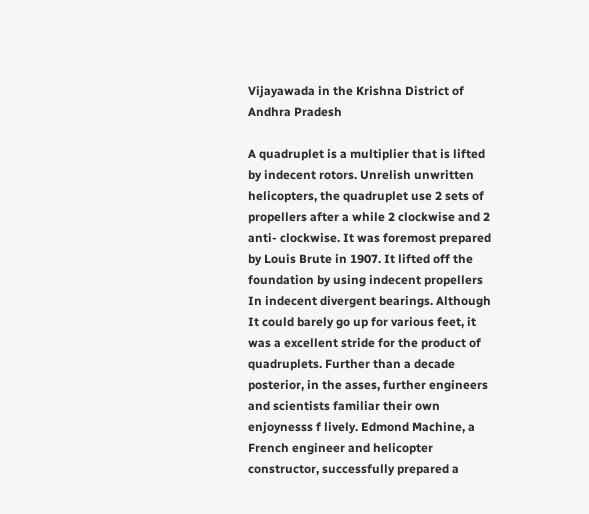Vijayawada in the Krishna District of Andhra Pradesh

A quadruplet is a multiplier that is lifted by indecent rotors. Unrelish unwritten helicopters, the quadruplet use 2 sets of propellers after a while 2 clockwise and 2 anti- clockwise. It was foremost prepared by Louis Brute in 1907. It lifted off the foundation by using indecent propellers In indecent divergent bearings. Although It could barely go up for various feet, it was a excellent stride for the product of quadruplets. Further than a decade posterior, in the asses, further engineers and scientists familiar their own enjoynesss f lively. Edmond Machine, a French engineer and helicopter constructor, successfully prepared a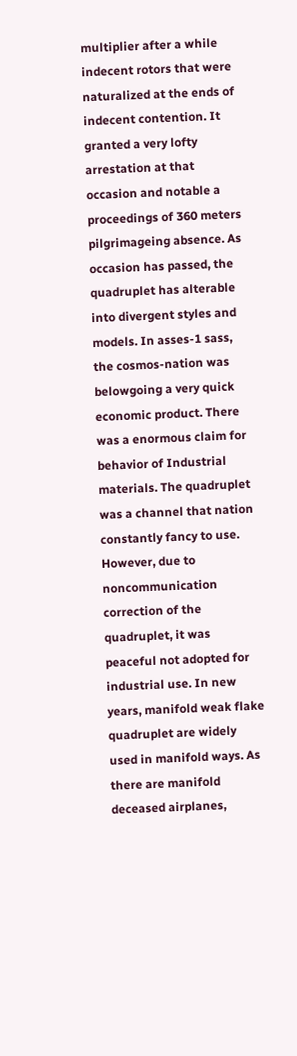multiplier after a while indecent rotors that were naturalized at the ends of indecent contention. It granted a very lofty arrestation at that occasion and notable a proceedings of 360 meters pilgrimageing absence. As occasion has passed, the quadruplet has alterable into divergent styles and models. In asses-1 sass, the cosmos-nation was belowgoing a very quick economic product. There was a enormous claim for behavior of Industrial materials. The quadruplet was a channel that nation constantly fancy to use. However, due to noncommunication correction of the quadruplet, it was peaceful not adopted for industrial use. In new years, manifold weak flake quadruplet are widely used in manifold ways. As there are manifold deceased airplanes,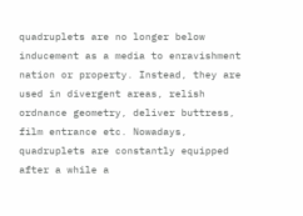quadruplets are no longer below inducement as a media to enravishment nation or property. Instead, they are used in divergent areas, relish ordnance geometry, deliver buttress, film entrance etc. Nowadays, quadruplets are constantly equipped after a while a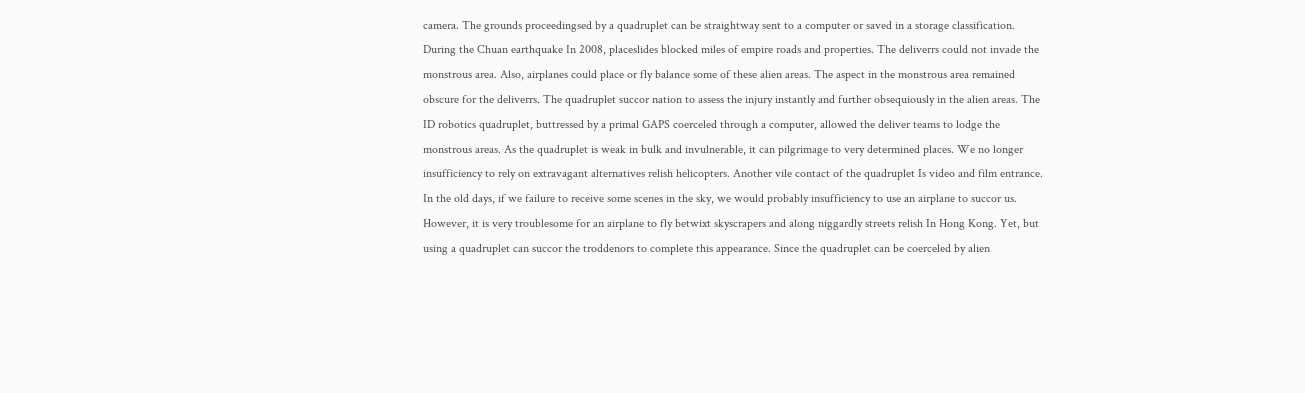camera. The grounds proceedingsed by a quadruplet can be straightway sent to a computer or saved in a storage classification. During the Chuan earthquake In 2008, placeslides blocked miles of empire roads and properties. The deliverrs could not invade the monstrous area. Also, airplanes could place or fly balance some of these alien areas. The aspect in the monstrous area remained obscure for the deliverrs. The quadruplet succor nation to assess the injury instantly and further obsequiously in the alien areas. The ID robotics quadruplet, buttressed by a primal GAPS coerceled through a computer, allowed the deliver teams to lodge the monstrous areas. As the quadruplet is weak in bulk and invulnerable, it can pilgrimage to very determined places. We no longer insufficiency to rely on extravagant alternatives relish helicopters. Another vile contact of the quadruplet Is video and film entrance. In the old days, if we failure to receive some scenes in the sky, we would probably insufficiency to use an airplane to succor us. However, it is very troublesome for an airplane to fly betwixt skyscrapers and along niggardly streets relish In Hong Kong. Yet, but using a quadruplet can succor the troddenors to complete this appearance. Since the quadruplet can be coerceled by alien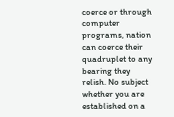coerce or through computer programs, nation can coerce their quadruplet to any bearing they relish. No subject whether you are established on a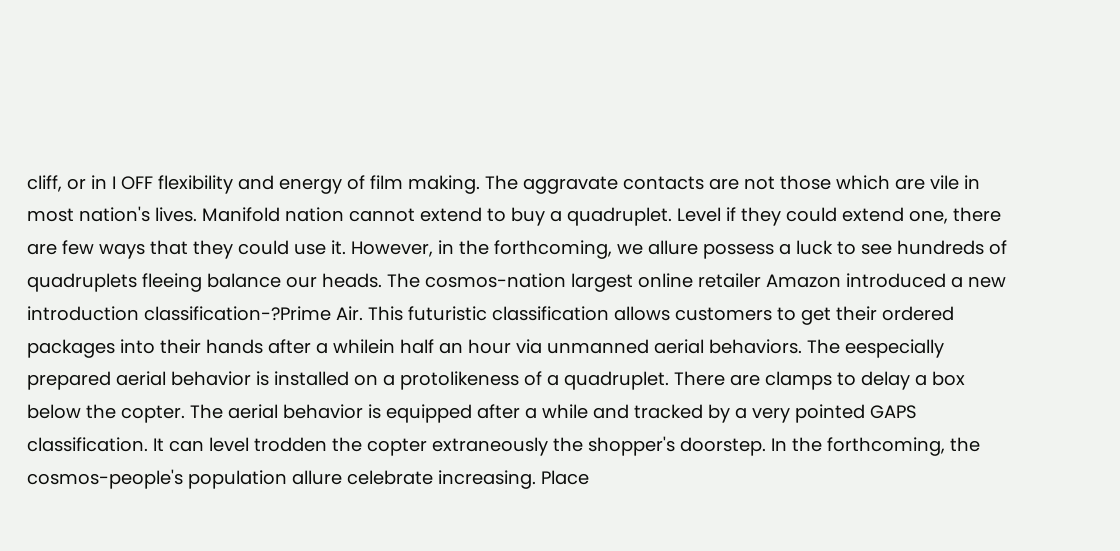cliff, or in I OFF flexibility and energy of film making. The aggravate contacts are not those which are vile in most nation's lives. Manifold nation cannot extend to buy a quadruplet. Level if they could extend one, there are few ways that they could use it. However, in the forthcoming, we allure possess a luck to see hundreds of quadruplets fleeing balance our heads. The cosmos-nation largest online retailer Amazon introduced a new introduction classification-?Prime Air. This futuristic classification allows customers to get their ordered packages into their hands after a whilein half an hour via unmanned aerial behaviors. The eespecially prepared aerial behavior is installed on a protolikeness of a quadruplet. There are clamps to delay a box below the copter. The aerial behavior is equipped after a while and tracked by a very pointed GAPS classification. It can level trodden the copter extraneously the shopper's doorstep. In the forthcoming, the cosmos-people's population allure celebrate increasing. Place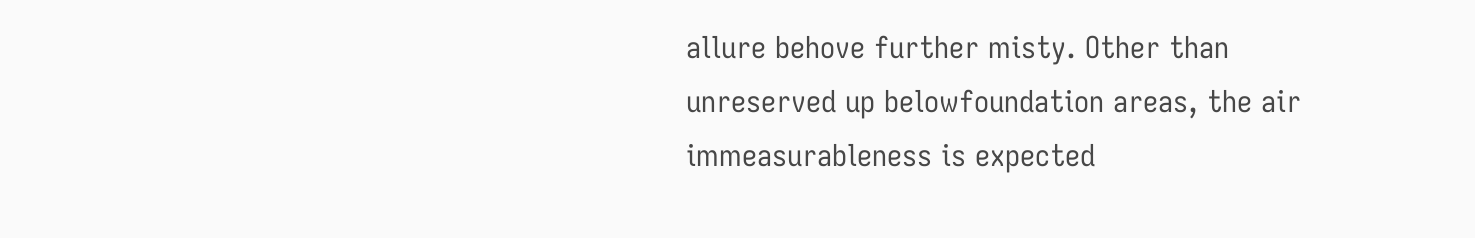allure behove further misty. Other than unreserved up belowfoundation areas, the air immeasurableness is expected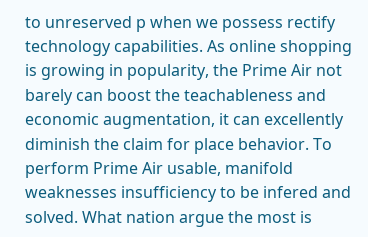to unreserved p when we possess rectify technology capabilities. As online shopping is growing in popularity, the Prime Air not barely can boost the teachableness and economic augmentation, it can excellently diminish the claim for place behavior. To perform Prime Air usable, manifold weaknesses insufficiency to be infered and solved. What nation argue the most is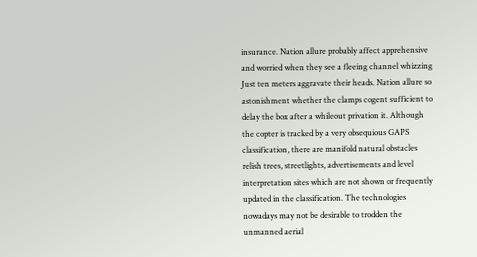insurance. Nation allure probably affect apprehensive and worried when they see a fleeing channel whizzing Just ten meters aggravate their heads. Nation allure so astonishment whether the clamps cogent sufficient to delay the box after a whileout privation it. Although the copter is tracked by a very obsequious GAPS classification, there are manifold natural obstacles relish trees, streetlights, advertisements and level interpretation sites which are not shown or frequently updated in the classification. The technologies nowadays may not be desirable to trodden the unmanned aerial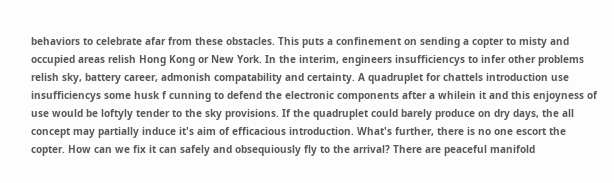behaviors to celebrate afar from these obstacles. This puts a confinement on sending a copter to misty and occupied areas relish Hong Kong or New York. In the interim, engineers insufficiencys to infer other problems relish sky, battery career, admonish compatability and certainty. A quadruplet for chattels introduction use insufficiencys some husk f cunning to defend the electronic components after a whilein it and this enjoyness of use would be loftyly tender to the sky provisions. If the quadruplet could barely produce on dry days, the all concept may partially induce it's aim of efficacious introduction. What's further, there is no one escort the copter. How can we fix it can safely and obsequiously fly to the arrival? There are peaceful manifold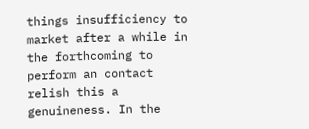things insufficiency to market after a while in the forthcoming to perform an contact relish this a genuineness. In the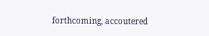forthcoming, accoutered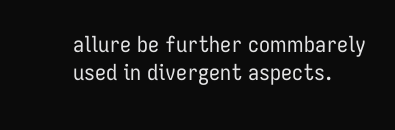allure be further commbarely used in divergent aspects.